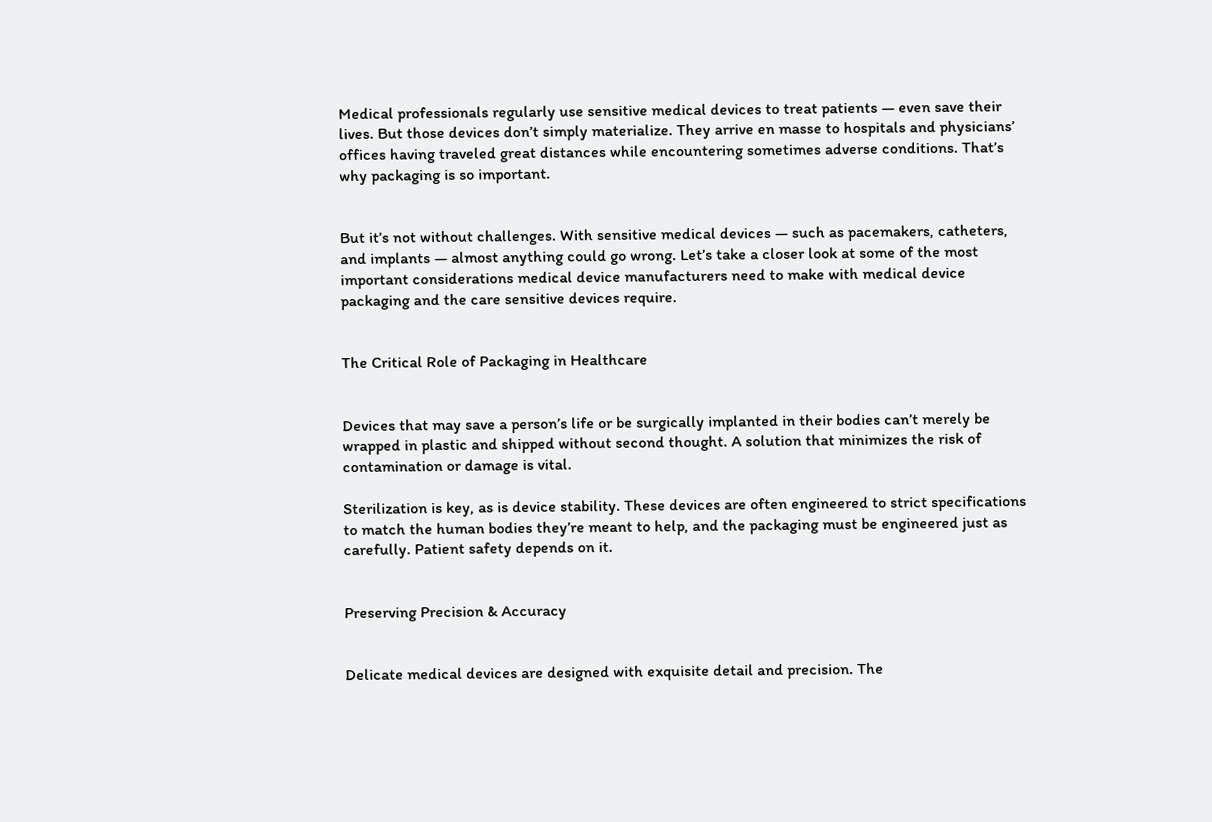Medical professionals regularly use sensitive medical devices to treat patients — even save their lives. But those devices don’t simply materialize. They arrive en masse to hospitals and physicians’ offices having traveled great distances while encountering sometimes adverse conditions. That’s why packaging is so important.


But it’s not without challenges. With sensitive medical devices — such as pacemakers, catheters, and implants — almost anything could go wrong. Let’s take a closer look at some of the most important considerations medical device manufacturers need to make with medical device packaging and the care sensitive devices require.


The Critical Role of Packaging in Healthcare


Devices that may save a person’s life or be surgically implanted in their bodies can’t merely be wrapped in plastic and shipped without second thought. A solution that minimizes the risk of contamination or damage is vital.

Sterilization is key, as is device stability. These devices are often engineered to strict specifications to match the human bodies they’re meant to help, and the packaging must be engineered just as carefully. Patient safety depends on it.


Preserving Precision & Accuracy


Delicate medical devices are designed with exquisite detail and precision. The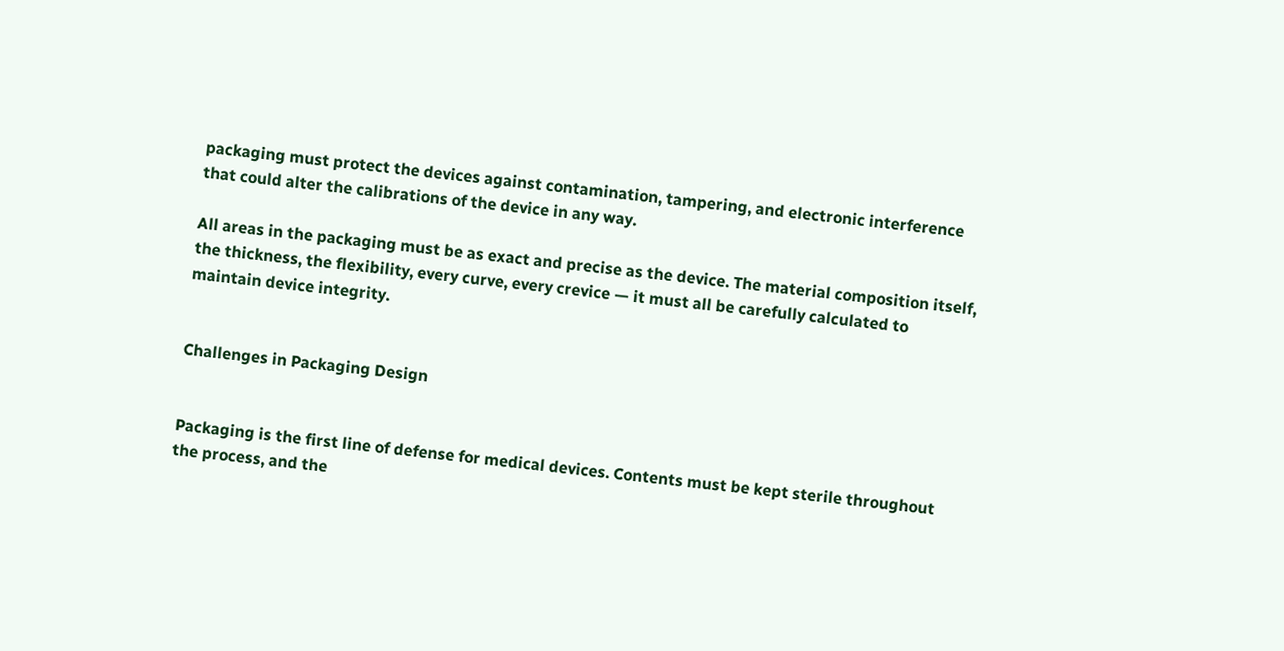packaging must protect the devices against contamination, tampering, and electronic interference that could alter the calibrations of the device in any way.

All areas in the packaging must be as exact and precise as the device. The material composition itself, the thickness, the flexibility, every curve, every crevice — it must all be carefully calculated to maintain device integrity.


Challenges in Packaging Design


Packaging is the first line of defense for medical devices. Contents must be kept sterile throughout the process, and the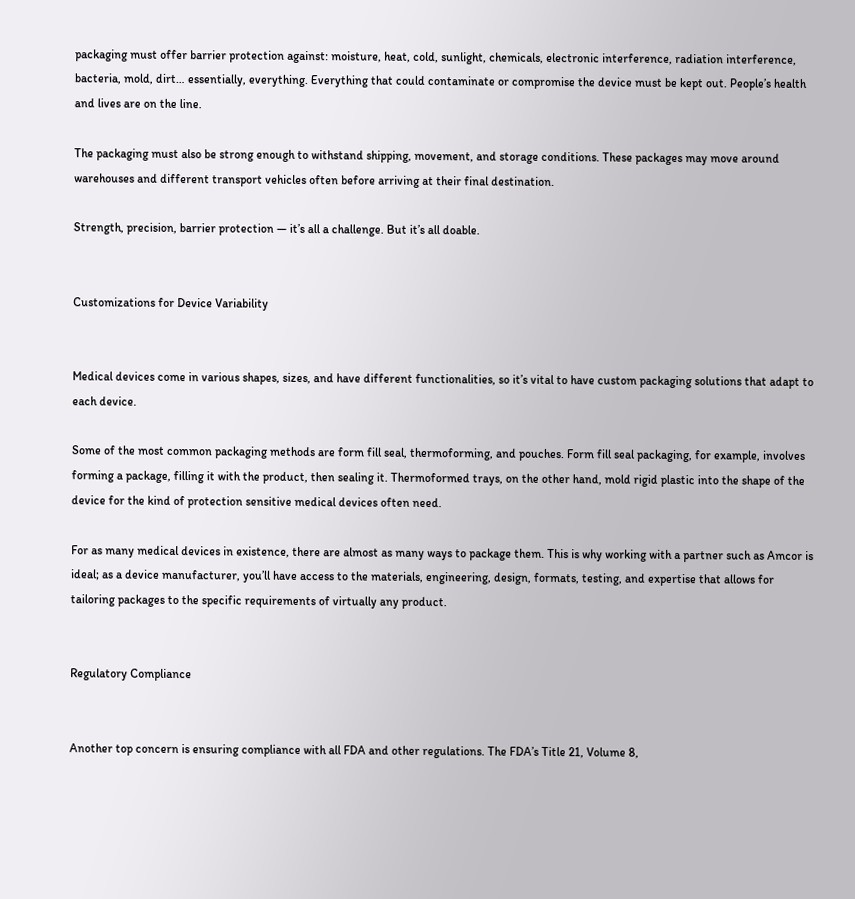packaging must offer barrier protection against: moisture, heat, cold, sunlight, chemicals, electronic interference, radiation interference, bacteria, mold, dirt… essentially, everything. Everything that could contaminate or compromise the device must be kept out. People’s health and lives are on the line.

The packaging must also be strong enough to withstand shipping, movement, and storage conditions. These packages may move around warehouses and different transport vehicles often before arriving at their final destination.

Strength, precision, barrier protection — it’s all a challenge. But it’s all doable.


Customizations for Device Variability


Medical devices come in various shapes, sizes, and have different functionalities, so it’s vital to have custom packaging solutions that adapt to each device.

Some of the most common packaging methods are form fill seal, thermoforming, and pouches. Form fill seal packaging, for example, involves forming a package, filling it with the product, then sealing it. Thermoformed trays, on the other hand, mold rigid plastic into the shape of the device for the kind of protection sensitive medical devices often need.

For as many medical devices in existence, there are almost as many ways to package them. This is why working with a partner such as Amcor is ideal; as a device manufacturer, you’ll have access to the materials, engineering, design, formats, testing, and expertise that allows for tailoring packages to the specific requirements of virtually any product.


Regulatory Compliance


Another top concern is ensuring compliance with all FDA and other regulations. The FDA’s Title 21, Volume 8,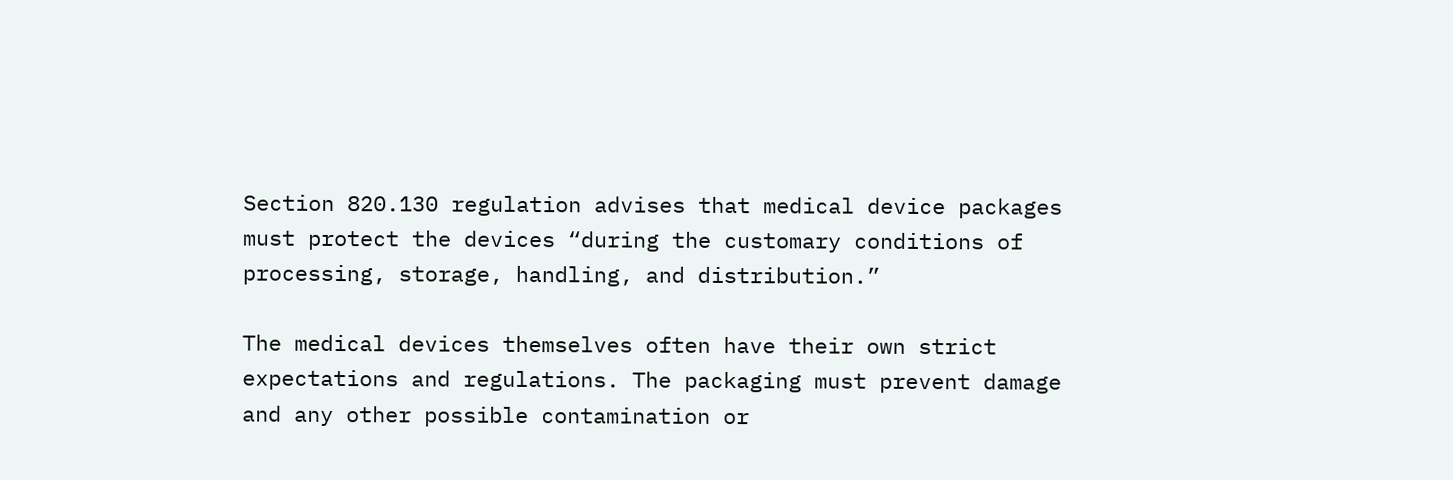Section 820.130 regulation advises that medical device packages must protect the devices “during the customary conditions of processing, storage, handling, and distribution.”

The medical devices themselves often have their own strict expectations and regulations. The packaging must prevent damage and any other possible contamination or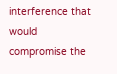interference that would compromise the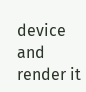device and render it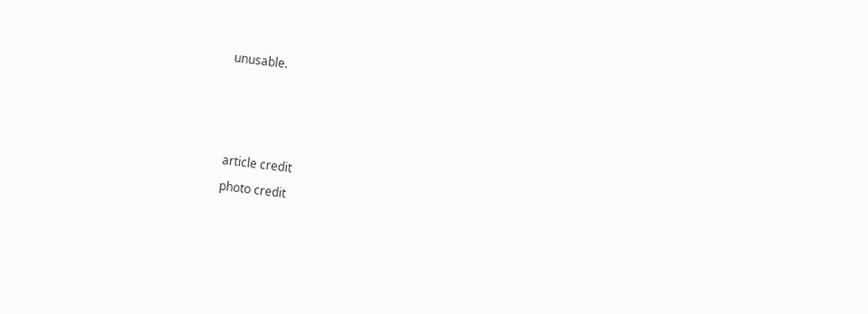unusable.



article credit
photo credit